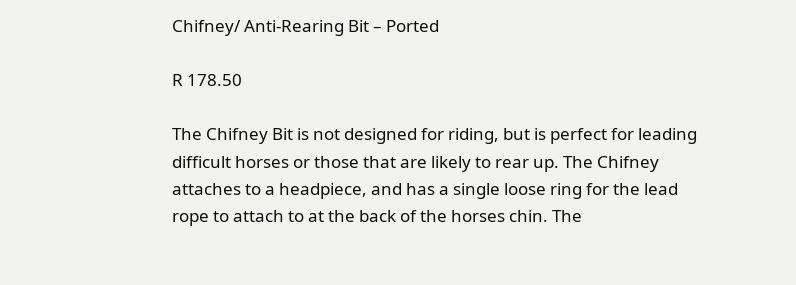Chifney/ Anti-Rearing Bit – Ported

R 178.50

The Chifney Bit is not designed for riding, but is perfect for leading difficult horses or those that are likely to rear up. The Chifney attaches to a headpiece, and has a single loose ring for the lead rope to attach to at the back of the horses chin. The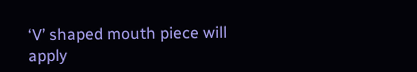‘V’ shaped mouth piece will apply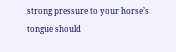strong pressure to your horse’s tongue should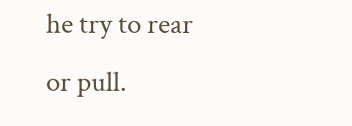he try to rear or pull.